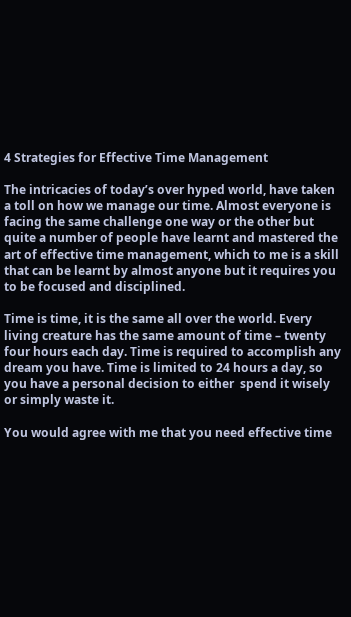4 Strategies for Effective Time Management

The intricacies of today’s over hyped world, have taken a toll on how we manage our time. Almost everyone is facing the same challenge one way or the other but quite a number of people have learnt and mastered the art of effective time management, which to me is a skill that can be learnt by almost anyone but it requires you to be focused and disciplined.

Time is time, it is the same all over the world. Every living creature has the same amount of time – twenty four hours each day. Time is required to accomplish any dream you have. Time is limited to 24 hours a day, so you have a personal decision to either  spend it wisely or simply waste it.

You would agree with me that you need effective time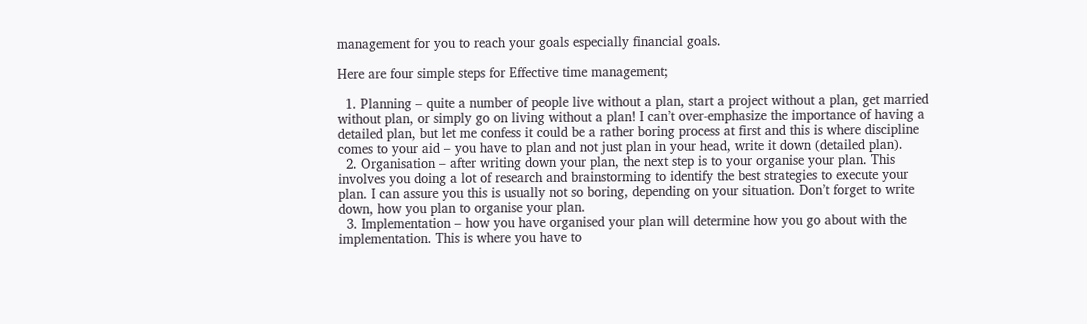management for you to reach your goals especially financial goals.

Here are four simple steps for Effective time management;

  1. Planning – quite a number of people live without a plan, start a project without a plan, get married without plan, or simply go on living without a plan! I can’t over-emphasize the importance of having a detailed plan, but let me confess it could be a rather boring process at first and this is where discipline comes to your aid – you have to plan and not just plan in your head, write it down (detailed plan).
  2. Organisation – after writing down your plan, the next step is to your organise your plan. This involves you doing a lot of research and brainstorming to identify the best strategies to execute your plan. I can assure you this is usually not so boring, depending on your situation. Don’t forget to write down, how you plan to organise your plan.
  3. Implementation – how you have organised your plan will determine how you go about with the implementation. This is where you have to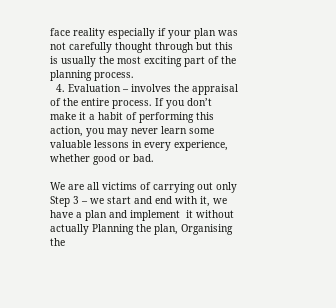face reality especially if your plan was not carefully thought through but this is usually the most exciting part of the planning process.
  4. Evaluation – involves the appraisal of the entire process. If you don’t make it a habit of performing this action, you may never learn some valuable lessons in every experience, whether good or bad.

We are all victims of carrying out only Step 3 – we start and end with it, we have a plan and implement  it without actually Planning the plan, Organising the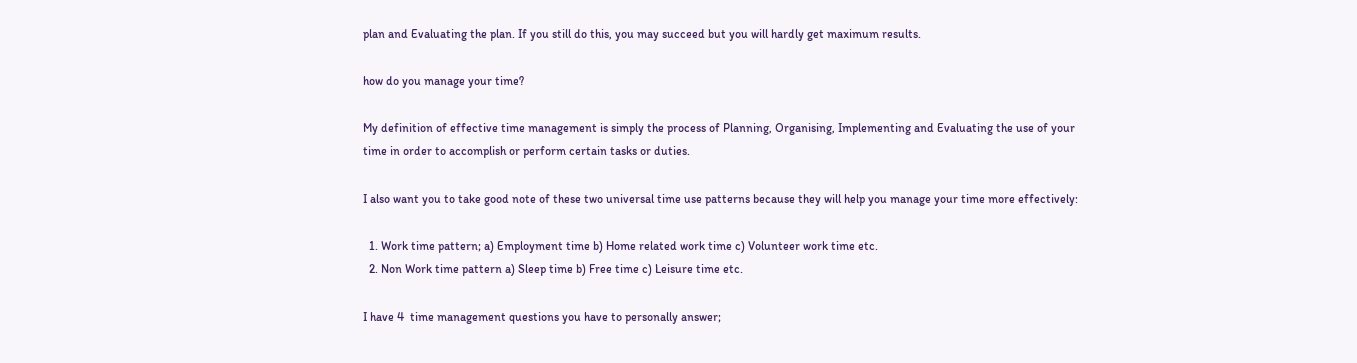plan and Evaluating the plan. If you still do this, you may succeed but you will hardly get maximum results.

how do you manage your time?

My definition of effective time management is simply the process of Planning, Organising, Implementing and Evaluating the use of your time in order to accomplish or perform certain tasks or duties.

I also want you to take good note of these two universal time use patterns because they will help you manage your time more effectively:

  1. Work time pattern; a) Employment time b) Home related work time c) Volunteer work time etc.
  2. Non Work time pattern a) Sleep time b) Free time c) Leisure time etc.

I have 4  time management questions you have to personally answer;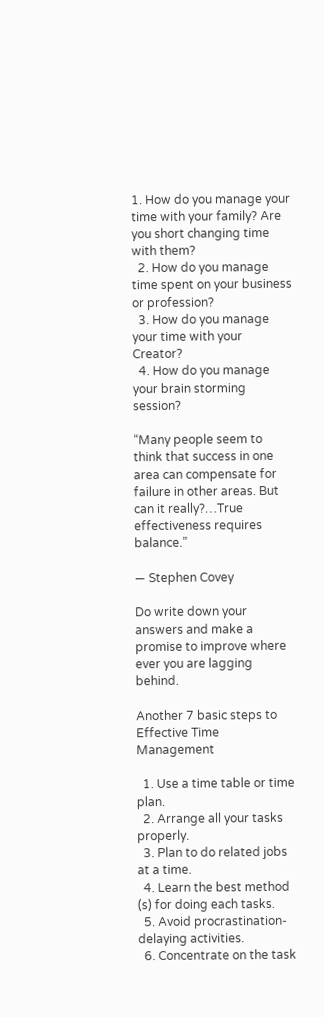1. How do you manage your time with your family? Are you short changing time with them?
  2. How do you manage time spent on your business or profession?
  3. How do you manage your time with your Creator?
  4. How do you manage your brain storming session?

“Many people seem to think that success in one area can compensate for failure in other areas. But can it really?…True effectiveness requires balance.”

— Stephen Covey

Do write down your answers and make a promise to improve where ever you are lagging behind.

Another 7 basic steps to Effective Time Management

  1. Use a time table or time plan.
  2. Arrange all your tasks properly.
  3. Plan to do related jobs at a time.
  4. Learn the best method (s) for doing each tasks.
  5. Avoid procrastination- delaying activities.
  6. Concentrate on the task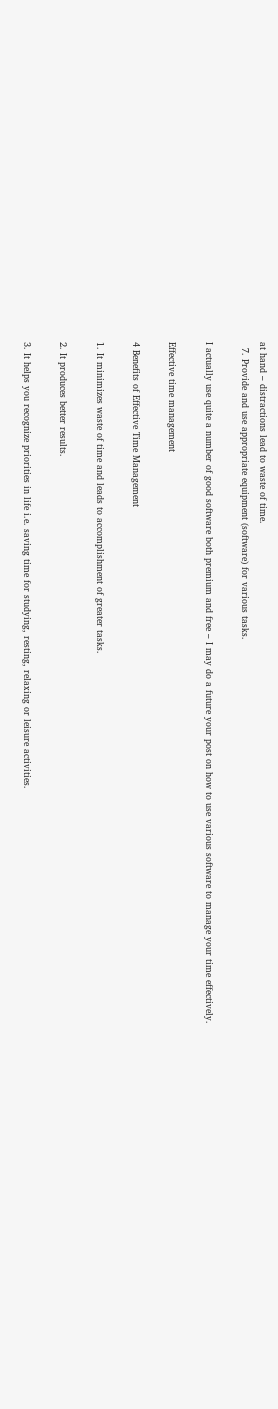at hand – distractions lead to waste of time.
  7. Provide and use appropriate equipment (software) for various tasks.

I actually use quite a number of good software both premium and free – I may do a future your post on how to use various software to manage your time effectively.

Effective time management

4 Benefits of Effective Time Management

1. It minimizes waste of time and leads to accomplishment of greater tasks.

2. It produces better results.

3. It helps you recognize priorities in life i.e. saving time for studying, resting, relaxing or leisure activities.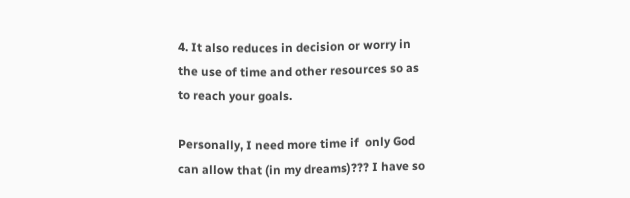4. It also reduces in decision or worry in the use of time and other resources so as to reach your goals.

Personally, I need more time if  only God can allow that (in my dreams)??? I have so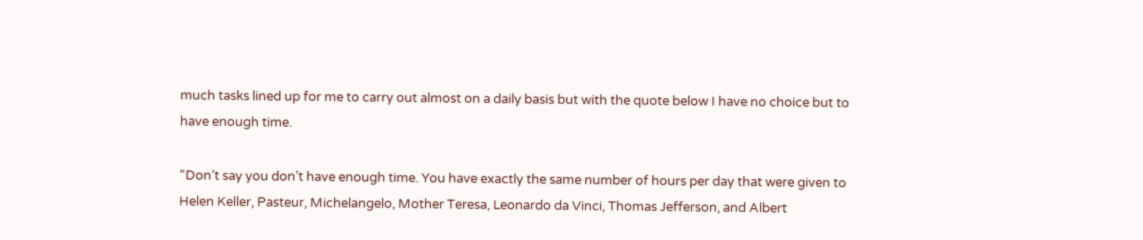much tasks lined up for me to carry out almost on a daily basis but with the quote below I have no choice but to have enough time.

“Don’t say you don’t have enough time. You have exactly the same number of hours per day that were given to Helen Keller, Pasteur, Michelangelo, Mother Teresa, Leonardo da Vinci, Thomas Jefferson, and Albert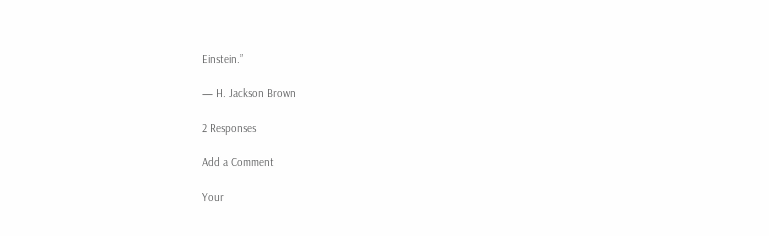Einstein.”

— H. Jackson Brown

2 Responses

Add a Comment

Your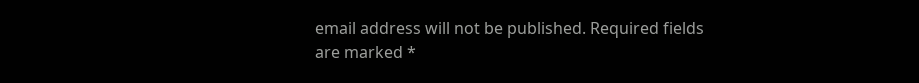email address will not be published. Required fields are marked *